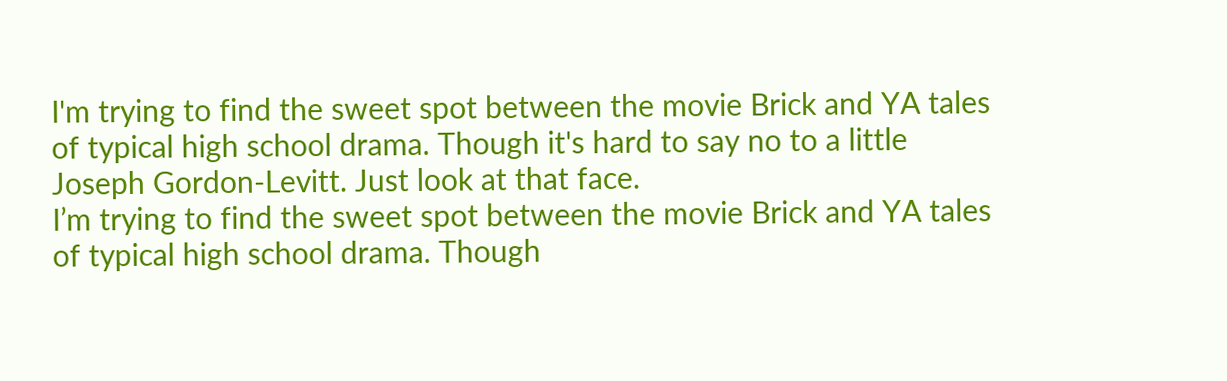I'm trying to find the sweet spot between the movie Brick and YA tales of typical high school drama. Though it's hard to say no to a little Joseph Gordon-Levitt. Just look at that face.
I’m trying to find the sweet spot between the movie Brick and YA tales of typical high school drama. Though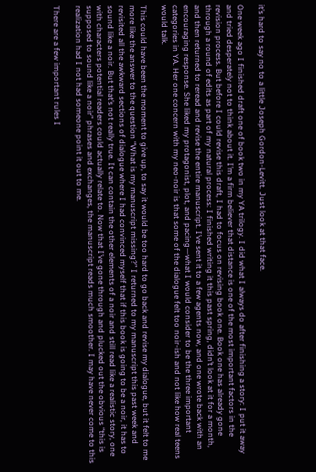it’s hard to say no to a little Joseph Gordon-Levitt. Just look at that face.

One week ago I finished draft one of book two in my YA trilogy. I did what I always do after finishing a story: I put it away and tried desperately not to think about it. I’m a firm believer that distance is one of the most important factors in the revision process. But before I could revise this draft, I had to focus on revising book one. Book one has already gone through a round of edits as part of my natural process: I finished writing it this past spring, didn’t look at it for a month, and then returned to reread and revise the entire manuscript. I’ve sent it to a few agents now, and one wrote back with an encouraging response. She liked my protagonist, plot, and pacing—what I would consider to be the three important categories in YA. Her one concern with my neo-noir is that some of the dialogue felt too noir-ish and not like how real teens would talk.

This could have been the moment to give up, to say it would be too hard to go back and revise my dialogue, but it felt to me more like the answer to the question “What is my manuscript missing?” I returned to my manuscript this past week and revisited all the awkward sections of dialogue where I had convinced myself that if this book is going to be a noir, it has to sound like a noir. But that’s not really true. It can contain the other elements of a noir and still read like a realistic story, one with characters potential readers could actually relate to. Now that I’ve gone through and plucked out the obvious “this is supposed to sound like a noir” phrases and exchanges, the manuscript reads much smoother. I may have never come to this realization had I not had someone point it out to me.

There are a few important rules I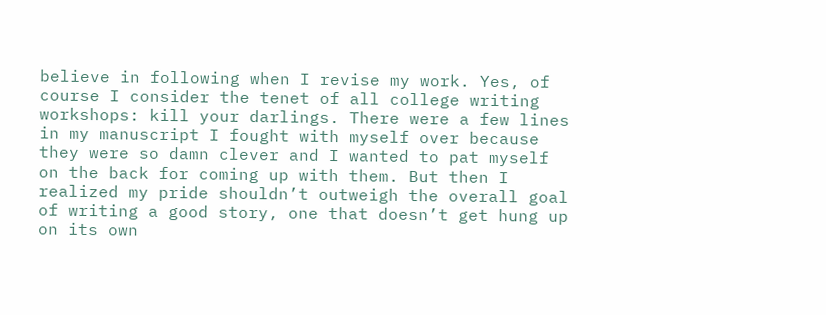believe in following when I revise my work. Yes, of course I consider the tenet of all college writing workshops: kill your darlings. There were a few lines in my manuscript I fought with myself over because they were so damn clever and I wanted to pat myself on the back for coming up with them. But then I realized my pride shouldn’t outweigh the overall goal of writing a good story, one that doesn’t get hung up on its own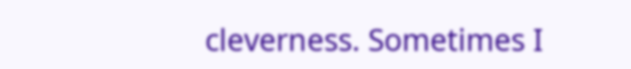cleverness. Sometimes I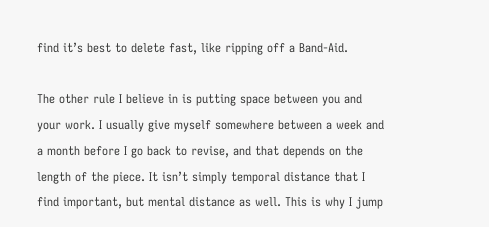find it’s best to delete fast, like ripping off a Band-Aid.

The other rule I believe in is putting space between you and your work. I usually give myself somewhere between a week and a month before I go back to revise, and that depends on the length of the piece. It isn’t simply temporal distance that I find important, but mental distance as well. This is why I jump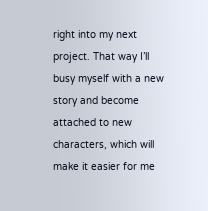right into my next project. That way I’ll busy myself with a new story and become attached to new characters, which will make it easier for me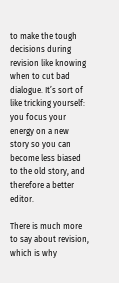to make the tough decisions during revision like knowing when to cut bad dialogue. It’s sort of like tricking yourself: you focus your energy on a new story so you can become less biased to the old story, and therefore a better editor.

There is much more to say about revision, which is why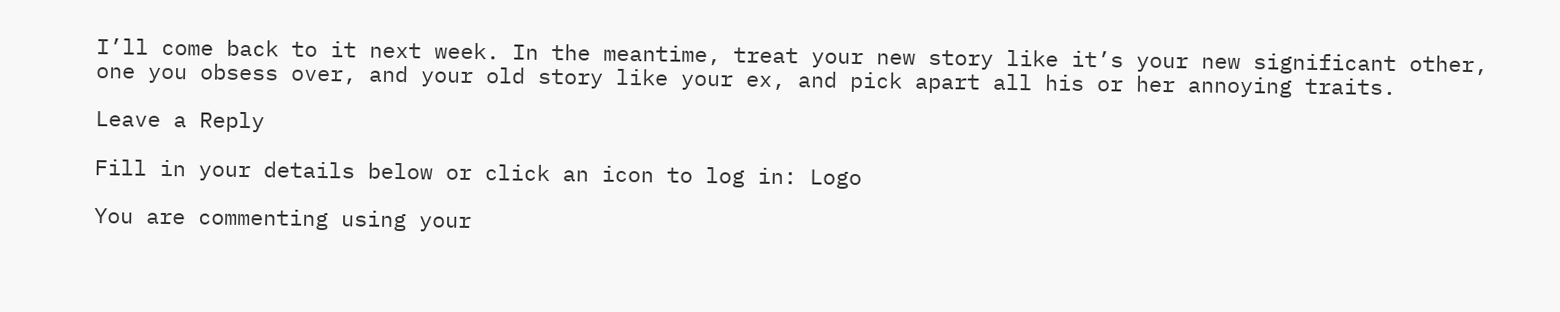I’ll come back to it next week. In the meantime, treat your new story like it’s your new significant other, one you obsess over, and your old story like your ex, and pick apart all his or her annoying traits.

Leave a Reply

Fill in your details below or click an icon to log in: Logo

You are commenting using your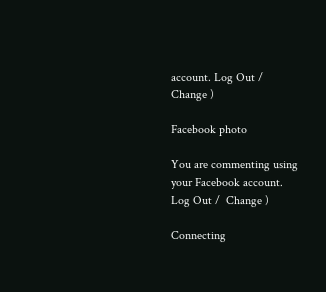account. Log Out /  Change )

Facebook photo

You are commenting using your Facebook account. Log Out /  Change )

Connecting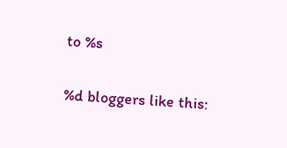to %s

%d bloggers like this: